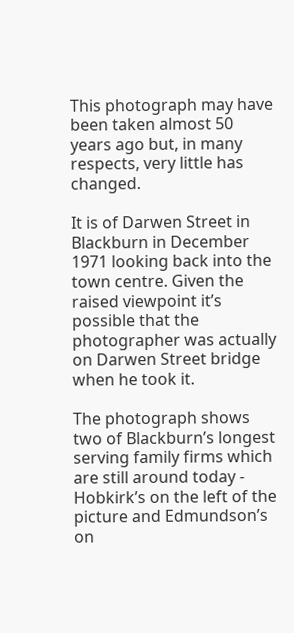This photograph may have been taken almost 50 years ago but, in many respects, very little has changed.

It is of Darwen Street in Blackburn in December 1971 looking back into the town centre. Given the raised viewpoint it’s possible that the photographer was actually on Darwen Street bridge when he took it.

The photograph shows two of Blackburn’s longest serving family firms which are still around today - Hobkirk’s on the left of the picture and Edmundson’s on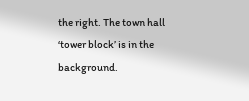the right. The town hall ‘tower block’ is in the background.